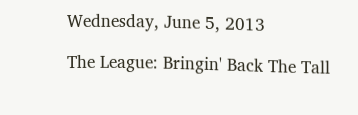Wednesday, June 5, 2013

The League: Bringin' Back The Tall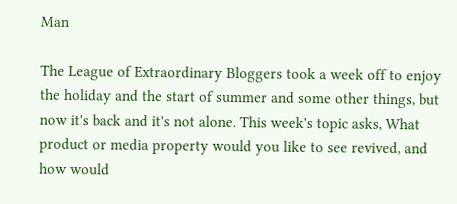Man

The League of Extraordinary Bloggers took a week off to enjoy the holiday and the start of summer and some other things, but now it's back and it's not alone. This week's topic asks, What product or media property would you like to see revived, and how would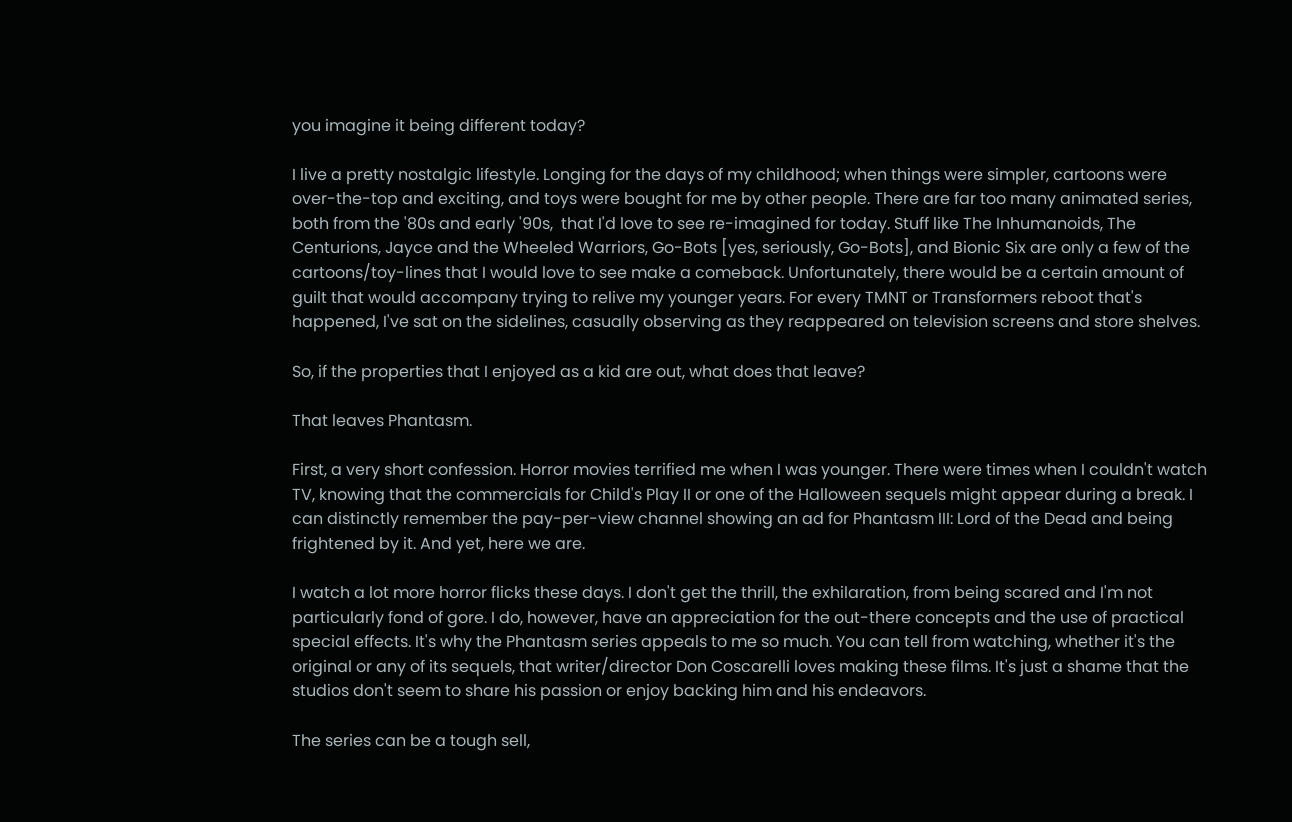you imagine it being different today?

I live a pretty nostalgic lifestyle. Longing for the days of my childhood; when things were simpler, cartoons were over-the-top and exciting, and toys were bought for me by other people. There are far too many animated series, both from the '80s and early '90s,  that I'd love to see re-imagined for today. Stuff like The Inhumanoids, The Centurions, Jayce and the Wheeled Warriors, Go-Bots [yes, seriously, Go-Bots], and Bionic Six are only a few of the cartoons/toy-lines that I would love to see make a comeback. Unfortunately, there would be a certain amount of guilt that would accompany trying to relive my younger years. For every TMNT or Transformers reboot that's happened, I've sat on the sidelines, casually observing as they reappeared on television screens and store shelves.

So, if the properties that I enjoyed as a kid are out, what does that leave?

That leaves Phantasm.

First, a very short confession. Horror movies terrified me when I was younger. There were times when I couldn't watch TV, knowing that the commercials for Child's Play II or one of the Halloween sequels might appear during a break. I can distinctly remember the pay-per-view channel showing an ad for Phantasm III: Lord of the Dead and being frightened by it. And yet, here we are.

I watch a lot more horror flicks these days. I don't get the thrill, the exhilaration, from being scared and I'm not particularly fond of gore. I do, however, have an appreciation for the out-there concepts and the use of practical special effects. It's why the Phantasm series appeals to me so much. You can tell from watching, whether it's the original or any of its sequels, that writer/director Don Coscarelli loves making these films. It's just a shame that the studios don't seem to share his passion or enjoy backing him and his endeavors.

The series can be a tough sell,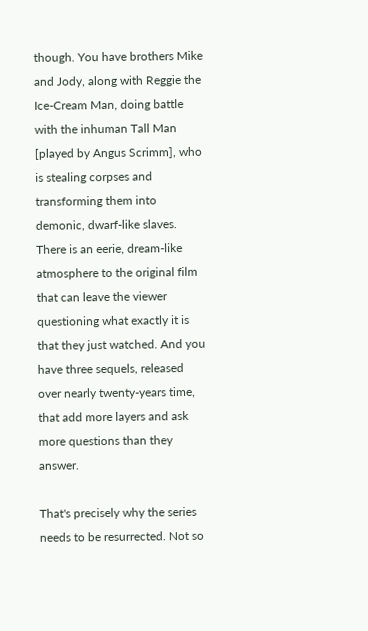though. You have brothers Mike and Jody, along with Reggie the Ice-Cream Man, doing battle with the inhuman Tall Man [played by Angus Scrimm], who is stealing corpses and transforming them into demonic, dwarf-like slaves. There is an eerie, dream-like atmosphere to the original film that can leave the viewer questioning what exactly it is that they just watched. And you have three sequels, released over nearly twenty-years time, that add more layers and ask more questions than they answer.

That's precisely why the series needs to be resurrected. Not so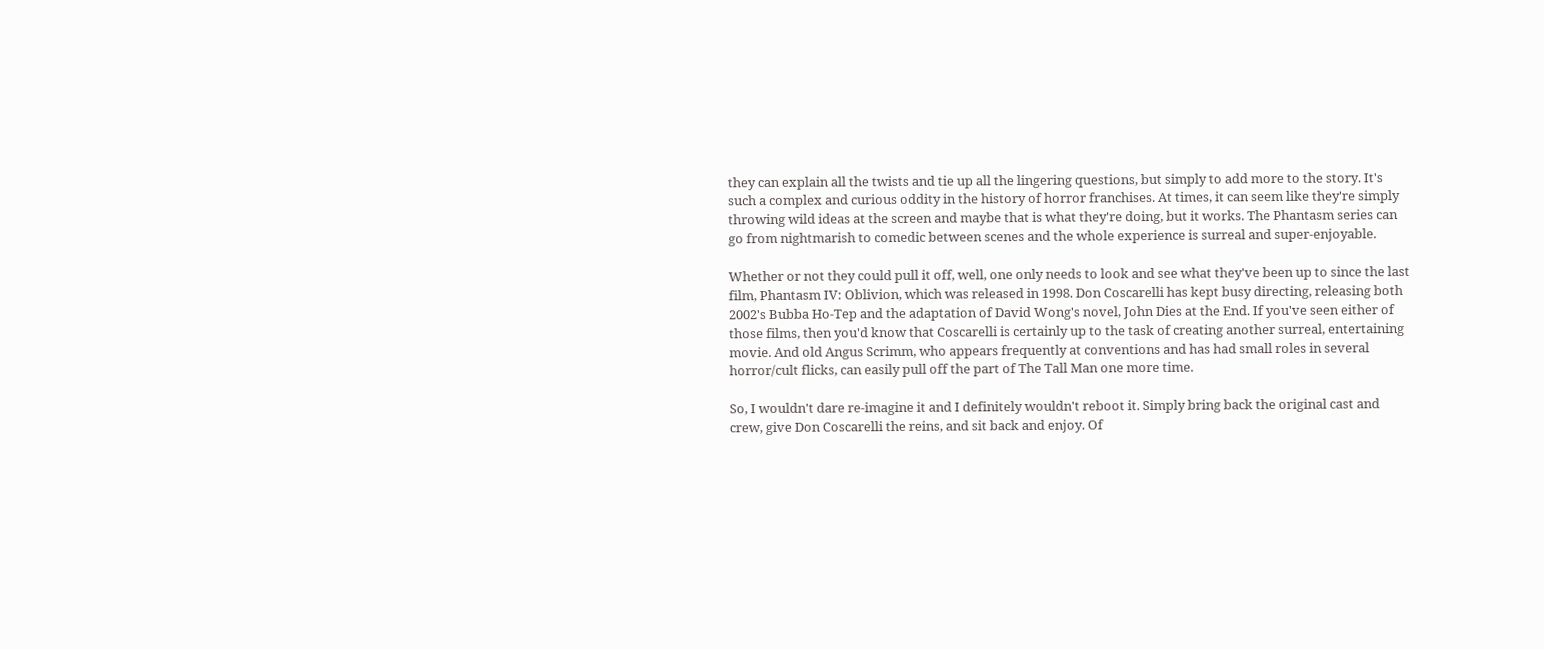they can explain all the twists and tie up all the lingering questions, but simply to add more to the story. It's such a complex and curious oddity in the history of horror franchises. At times, it can seem like they're simply throwing wild ideas at the screen and maybe that is what they're doing, but it works. The Phantasm series can go from nightmarish to comedic between scenes and the whole experience is surreal and super-enjoyable.

Whether or not they could pull it off, well, one only needs to look and see what they've been up to since the last film, Phantasm IV: Oblivion, which was released in 1998. Don Coscarelli has kept busy directing, releasing both 2002's Bubba Ho-Tep and the adaptation of David Wong's novel, John Dies at the End. If you've seen either of those films, then you'd know that Coscarelli is certainly up to the task of creating another surreal, entertaining movie. And old Angus Scrimm, who appears frequently at conventions and has had small roles in several horror/cult flicks, can easily pull off the part of The Tall Man one more time.

So, I wouldn't dare re-imagine it and I definitely wouldn't reboot it. Simply bring back the original cast and crew, give Don Coscarelli the reins, and sit back and enjoy. Of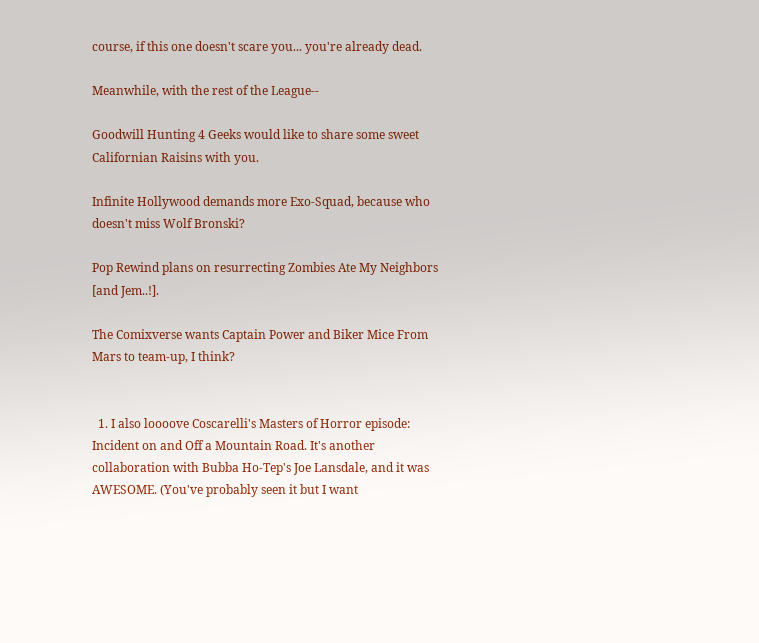course, if this one doesn't scare you... you're already dead.

Meanwhile, with the rest of the League--

Goodwill Hunting 4 Geeks would like to share some sweet Californian Raisins with you.

Infinite Hollywood demands more Exo-Squad, because who doesn't miss Wolf Bronski?

Pop Rewind plans on resurrecting Zombies Ate My Neighbors [and Jem..!].

The Comixverse wants Captain Power and Biker Mice From Mars to team-up, I think?


  1. I also loooove Coscarelli's Masters of Horror episode: Incident on and Off a Mountain Road. It's another collaboration with Bubba Ho-Tep's Joe Lansdale, and it was AWESOME. (You've probably seen it but I want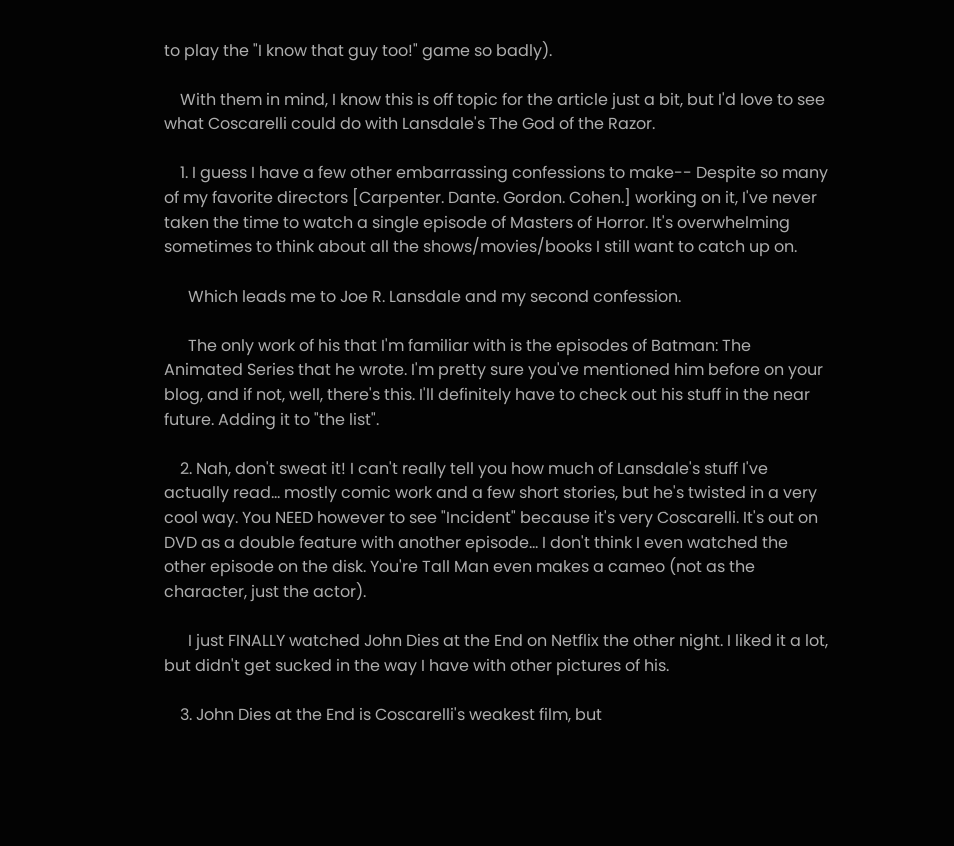to play the "I know that guy too!" game so badly).

    With them in mind, I know this is off topic for the article just a bit, but I'd love to see what Coscarelli could do with Lansdale's The God of the Razor.

    1. I guess I have a few other embarrassing confessions to make-- Despite so many of my favorite directors [Carpenter. Dante. Gordon. Cohen.] working on it, I've never taken the time to watch a single episode of Masters of Horror. It's overwhelming sometimes to think about all the shows/movies/books I still want to catch up on.

      Which leads me to Joe R. Lansdale and my second confession.

      The only work of his that I'm familiar with is the episodes of Batman: The Animated Series that he wrote. I'm pretty sure you've mentioned him before on your blog, and if not, well, there's this. I'll definitely have to check out his stuff in the near future. Adding it to "the list".

    2. Nah, don't sweat it! I can't really tell you how much of Lansdale's stuff I've actually read... mostly comic work and a few short stories, but he's twisted in a very cool way. You NEED however to see "Incident" because it's very Coscarelli. It's out on DVD as a double feature with another episode... I don't think I even watched the other episode on the disk. You're Tall Man even makes a cameo (not as the character, just the actor).

      I just FINALLY watched John Dies at the End on Netflix the other night. I liked it a lot, but didn't get sucked in the way I have with other pictures of his.

    3. John Dies at the End is Coscarelli's weakest film, but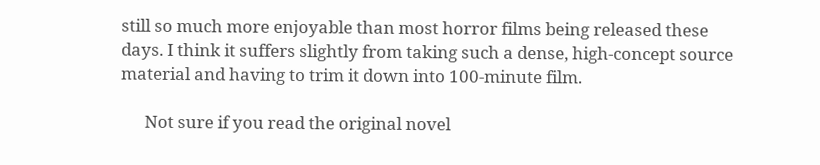still so much more enjoyable than most horror films being released these days. I think it suffers slightly from taking such a dense, high-concept source material and having to trim it down into 100-minute film.

      Not sure if you read the original novel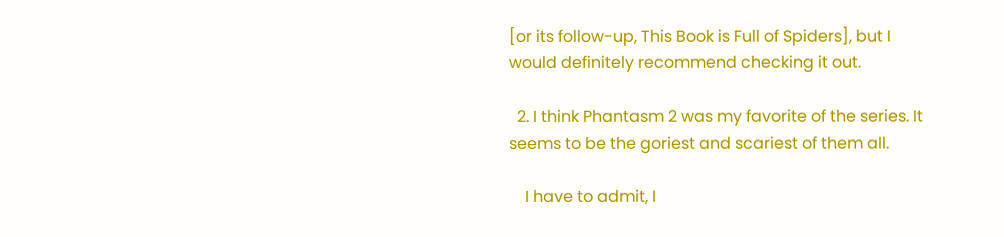[or its follow-up, This Book is Full of Spiders], but I would definitely recommend checking it out.

  2. I think Phantasm 2 was my favorite of the series. It seems to be the goriest and scariest of them all.

    I have to admit, I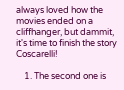always loved how the movies ended on a cliffhanger, but dammit, it's time to finish the story Coscarelli!

    1. The second one is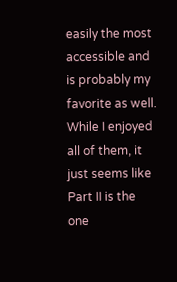easily the most accessible and is probably my favorite as well. While I enjoyed all of them, it just seems like Part II is the one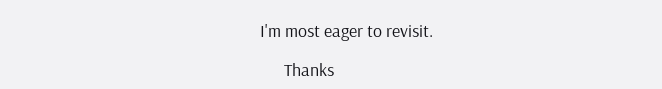I'm most eager to revisit.

      Thanks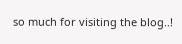so much for visiting the blog..!